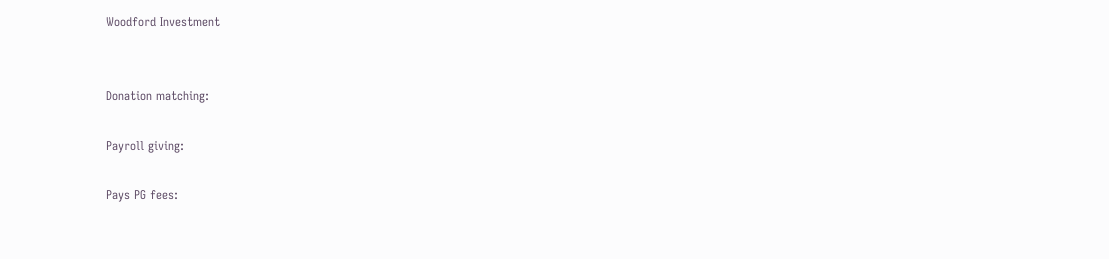Woodford Investment


Donation matching:

Payroll giving:

Pays PG fees: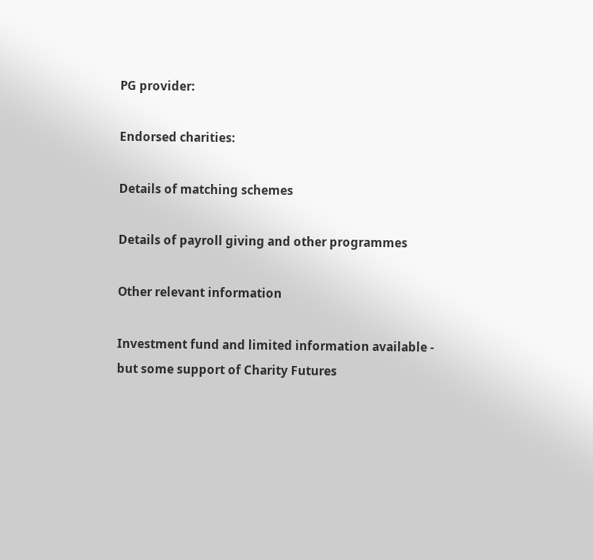PG provider:

Endorsed charities:

Details of matching schemes

Details of payroll giving and other programmes

Other relevant information

Investment fund and limited information available - but some support of Charity Futures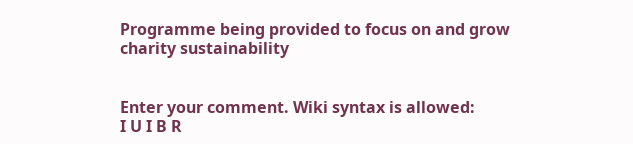Programme being provided to focus on and grow charity sustainability


Enter your comment. Wiki syntax is allowed:
I U I B R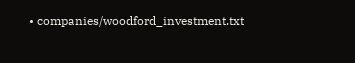• companies/woodford_investment.txt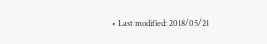• Last modified: 2018/05/21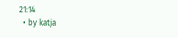21:14
  • by katja